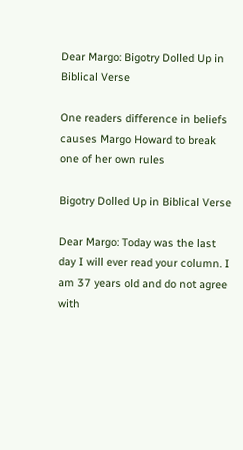Dear Margo: Bigotry Dolled Up in Biblical Verse

One readers difference in beliefs causes Margo Howard to break one of her own rules

Bigotry Dolled Up in Biblical Verse

Dear Margo: Today was the last day I will ever read your column. I am 37 years old and do not agree with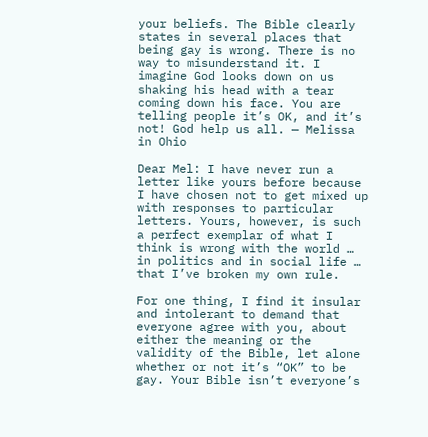your beliefs. The Bible clearly states in several places that being gay is wrong. There is no way to misunderstand it. I imagine God looks down on us shaking his head with a tear coming down his face. You are telling people it’s OK, and it’s not! God help us all. — Melissa in Ohio

Dear Mel: I have never run a letter like yours before because I have chosen not to get mixed up with responses to particular letters. Yours, however, is such a perfect exemplar of what I think is wrong with the world … in politics and in social life … that I’ve broken my own rule.

For one thing, I find it insular and intolerant to demand that everyone agree with you, about either the meaning or the validity of the Bible, let alone whether or not it’s “OK” to be gay. Your Bible isn’t everyone’s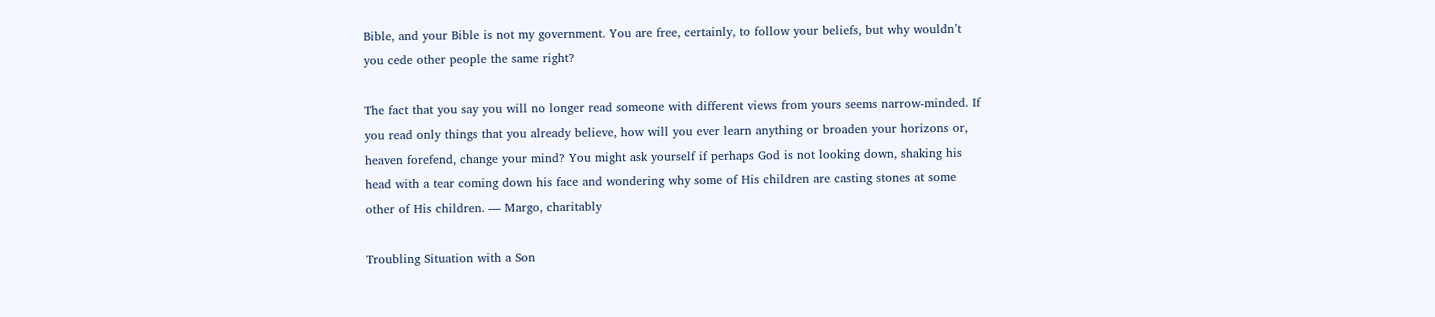Bible, and your Bible is not my government. You are free, certainly, to follow your beliefs, but why wouldn’t you cede other people the same right?

The fact that you say you will no longer read someone with different views from yours seems narrow-minded. If you read only things that you already believe, how will you ever learn anything or broaden your horizons or, heaven forefend, change your mind? You might ask yourself if perhaps God is not looking down, shaking his head with a tear coming down his face and wondering why some of His children are casting stones at some other of His children. — Margo, charitably

Troubling Situation with a Son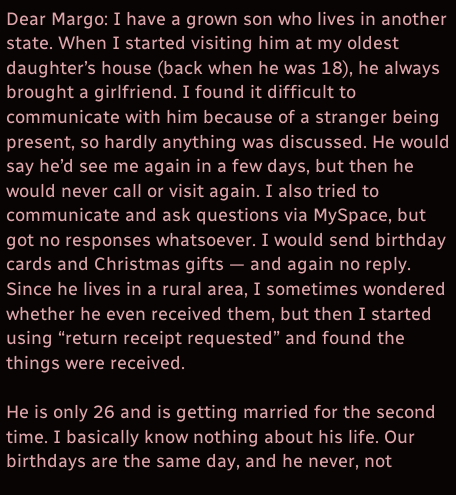Dear Margo: I have a grown son who lives in another state. When I started visiting him at my oldest daughter’s house (back when he was 18), he always brought a girlfriend. I found it difficult to communicate with him because of a stranger being present, so hardly anything was discussed. He would say he’d see me again in a few days, but then he would never call or visit again. I also tried to communicate and ask questions via MySpace, but got no responses whatsoever. I would send birthday cards and Christmas gifts — and again no reply. Since he lives in a rural area, I sometimes wondered whether he even received them, but then I started using “return receipt requested” and found the things were received.

He is only 26 and is getting married for the second time. I basically know nothing about his life. Our birthdays are the same day, and he never, not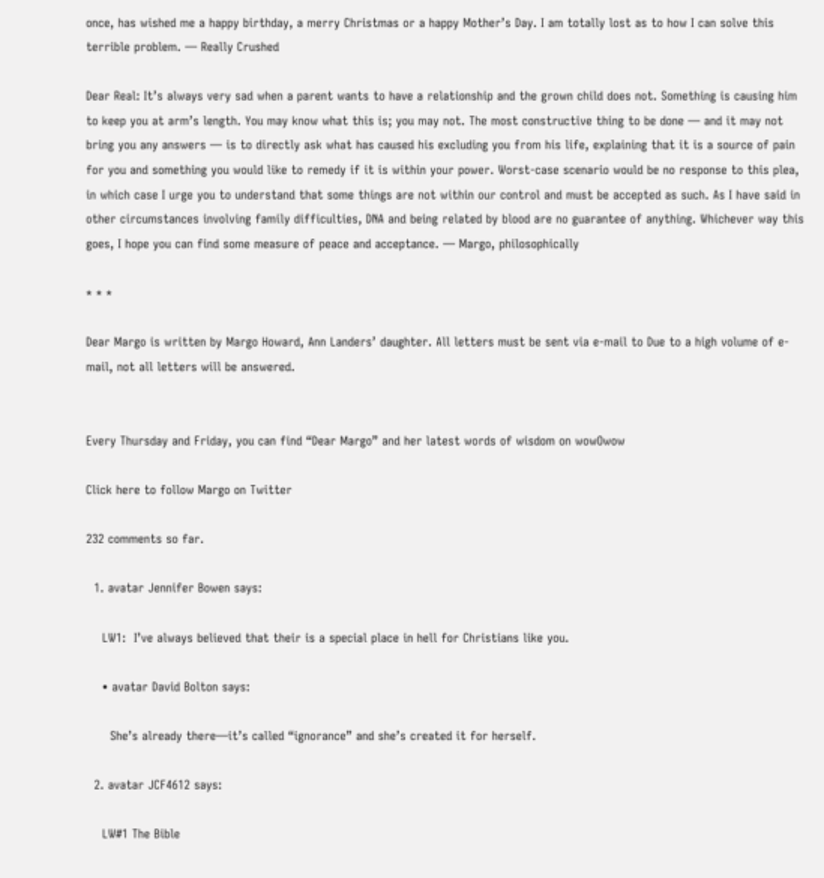once, has wished me a happy birthday, a merry Christmas or a happy Mother’s Day. I am totally lost as to how I can solve this terrible problem. — Really Crushed

Dear Real: It’s always very sad when a parent wants to have a relationship and the grown child does not. Something is causing him to keep you at arm’s length. You may know what this is; you may not. The most constructive thing to be done — and it may not bring you any answers — is to directly ask what has caused his excluding you from his life, explaining that it is a source of pain for you and something you would like to remedy if it is within your power. Worst-case scenario would be no response to this plea, in which case I urge you to understand that some things are not within our control and must be accepted as such. As I have said in other circumstances involving family difficulties, DNA and being related by blood are no guarantee of anything. Whichever way this goes, I hope you can find some measure of peace and acceptance. — Margo, philosophically

* * *

Dear Margo is written by Margo Howard, Ann Landers’ daughter. All letters must be sent via e-mail to Due to a high volume of e-mail, not all letters will be answered.


Every Thursday and Friday, you can find “Dear Margo” and her latest words of wisdom on wowOwow

Click here to follow Margo on Twitter

232 comments so far.

  1. avatar Jennifer Bowen says:

    LW1:  I’ve always believed that their is a special place in hell for Christians like you.

    • avatar David Bolton says:

      She’s already there—it’s called “ignorance” and she’s created it for herself.

  2. avatar JCF4612 says:

    LW#1 The Bible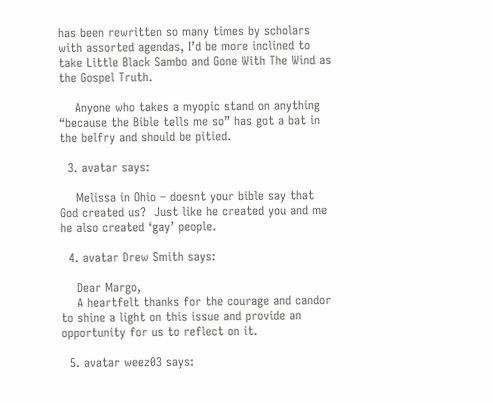has been rewritten so many times by scholars with assorted agendas, I’d be more inclined to take Little Black Sambo and Gone With The Wind as the Gospel Truth.

    Anyone who takes a myopic stand on anything “because the Bible tells me so” has got a bat in the belfry and should be pitied.

  3. avatar says:

    Melissa in Ohio – doesnt your bible say that God created us?  Just like he created you and me he also created ‘gay’ people.

  4. avatar Drew Smith says:

    Dear Margo,
    A heartfelt thanks for the courage and candor to shine a light on this issue and provide an opportunity for us to reflect on it.

  5. avatar weez03 says: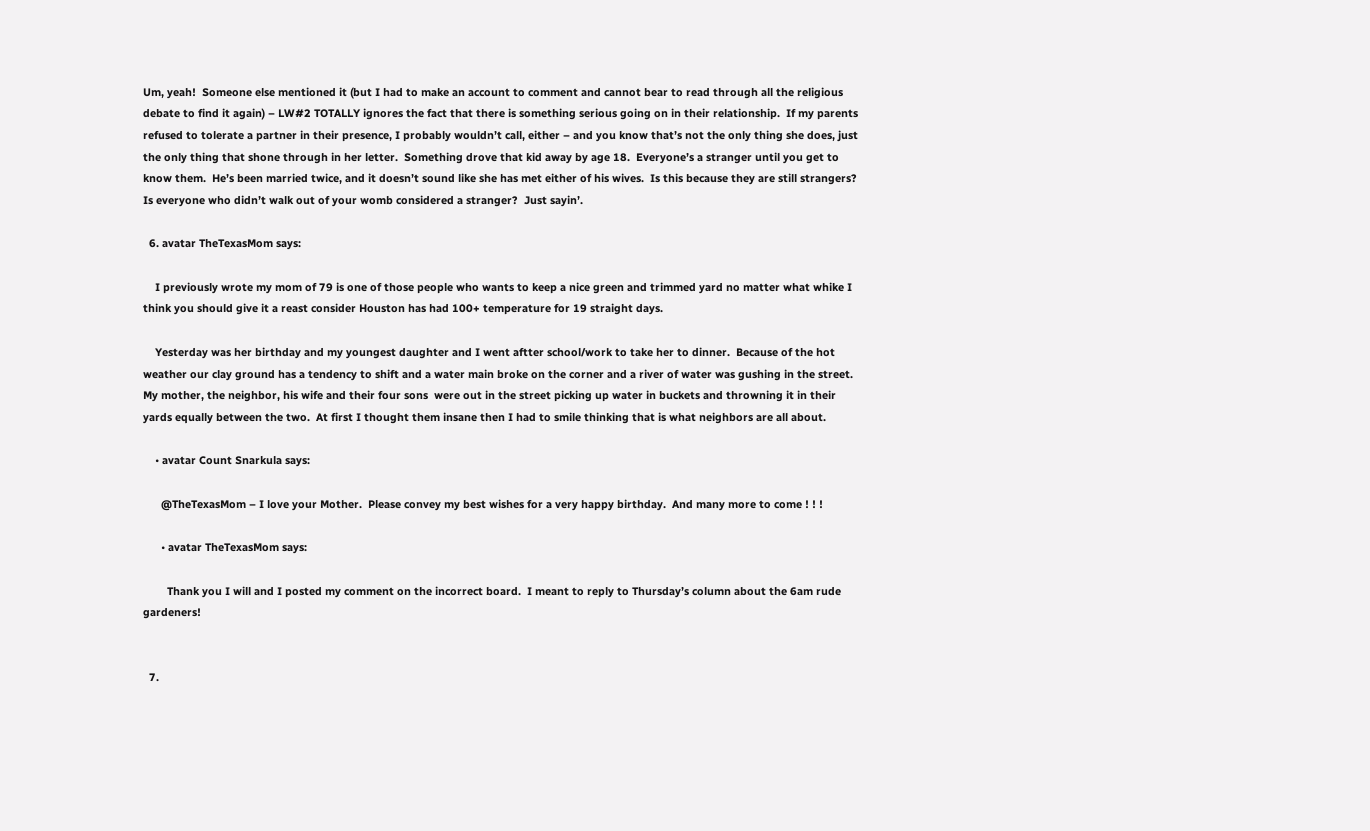Um, yeah!  Someone else mentioned it (but I had to make an account to comment and cannot bear to read through all the religious debate to find it again) – LW#2 TOTALLY ignores the fact that there is something serious going on in their relationship.  If my parents refused to tolerate a partner in their presence, I probably wouldn’t call, either – and you know that’s not the only thing she does, just the only thing that shone through in her letter.  Something drove that kid away by age 18.  Everyone’s a stranger until you get to know them.  He’s been married twice, and it doesn’t sound like she has met either of his wives.  Is this because they are still strangers?  Is everyone who didn’t walk out of your womb considered a stranger?  Just sayin’.

  6. avatar TheTexasMom says:

    I previously wrote my mom of 79 is one of those people who wants to keep a nice green and trimmed yard no matter what whike I think you should give it a reast consider Houston has had 100+ temperature for 19 straight days.

    Yesterday was her birthday and my youngest daughter and I went aftter school/work to take her to dinner.  Because of the hot weather our clay ground has a tendency to shift and a water main broke on the corner and a river of water was gushing in the street.  My mother, the neighbor, his wife and their four sons  were out in the street picking up water in buckets and throwning it in their yards equally between the two.  At first I thought them insane then I had to smile thinking that is what neighbors are all about.

    • avatar Count Snarkula says:

      @TheTexasMom – I love your Mother.  Please convey my best wishes for a very happy birthday.  And many more to come ! ! !

      • avatar TheTexasMom says:

        Thank you I will and I posted my comment on the incorrect board.  I meant to reply to Thursday’s column about the 6am rude gardeners!


  7.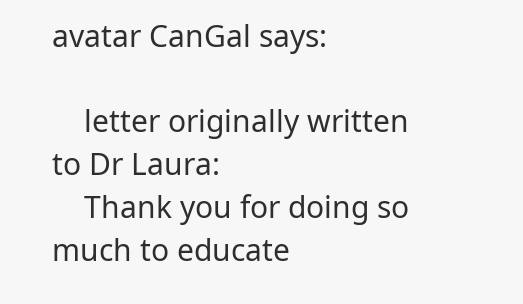avatar CanGal says:

    letter originally written to Dr Laura:
    Thank you for doing so much to educate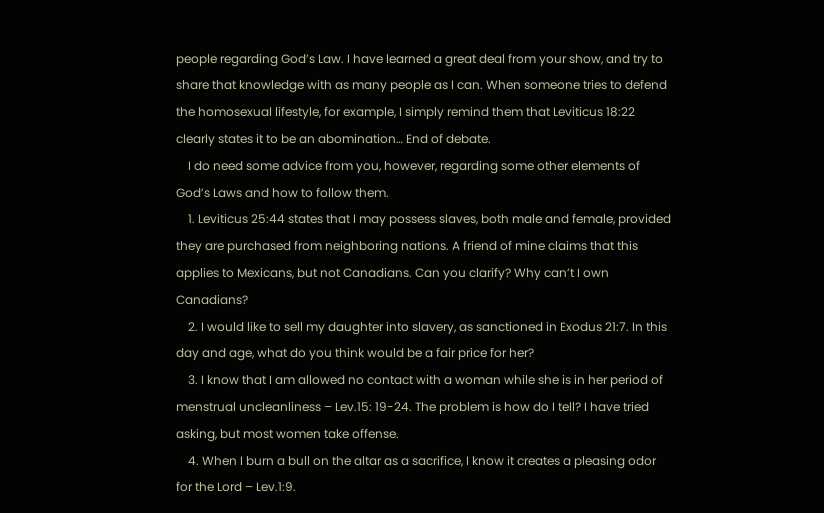people regarding God’s Law. I have learned a great deal from your show, and try to share that knowledge with as many people as I can. When someone tries to defend the homosexual lifestyle, for example, I simply remind them that Leviticus 18:22 clearly states it to be an abomination… End of debate.
    I do need some advice from you, however, regarding some other elements of God’s Laws and how to follow them.
    1. Leviticus 25:44 states that I may possess slaves, both male and female, provided they are purchased from neighboring nations. A friend of mine claims that this applies to Mexicans, but not Canadians. Can you clarify? Why can’t I own Canadians?
    2. I would like to sell my daughter into slavery, as sanctioned in Exodus 21:7. In this day and age, what do you think would be a fair price for her?
    3. I know that I am allowed no contact with a woman while she is in her period of menstrual uncleanliness – Lev.15: 19-24. The problem is how do I tell? I have tried asking, but most women take offense.
    4. When I burn a bull on the altar as a sacrifice, I know it creates a pleasing odor for the Lord – Lev.1:9.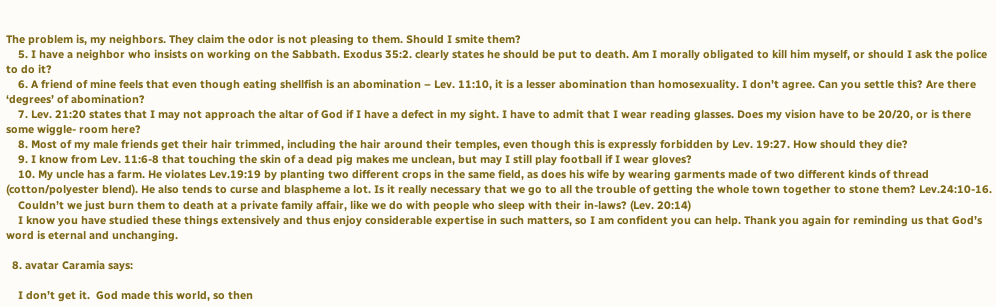The problem is, my neighbors. They claim the odor is not pleasing to them. Should I smite them?
    5. I have a neighbor who insists on working on the Sabbath. Exodus 35:2. clearly states he should be put to death. Am I morally obligated to kill him myself, or should I ask the police to do it?
    6. A friend of mine feels that even though eating shellfish is an abomination – Lev. 11:10, it is a lesser abomination than homosexuality. I don’t agree. Can you settle this? Are there ‘degrees’ of abomination?
    7. Lev. 21:20 states that I may not approach the altar of God if I have a defect in my sight. I have to admit that I wear reading glasses. Does my vision have to be 20/20, or is there some wiggle- room here?
    8. Most of my male friends get their hair trimmed, including the hair around their temples, even though this is expressly forbidden by Lev. 19:27. How should they die?
    9. I know from Lev. 11:6-8 that touching the skin of a dead pig makes me unclean, but may I still play football if I wear gloves?
    10. My uncle has a farm. He violates Lev.19:19 by planting two different crops in the same field, as does his wife by wearing garments made of two different kinds of thread (cotton/polyester blend). He also tends to curse and blaspheme a lot. Is it really necessary that we go to all the trouble of getting the whole town together to stone them? Lev.24:10-16.
    Couldn’t we just burn them to death at a private family affair, like we do with people who sleep with their in-laws? (Lev. 20:14)
    I know you have studied these things extensively and thus enjoy considerable expertise in such matters, so I am confident you can help. Thank you again for reminding us that God’s word is eternal and unchanging.

  8. avatar Caramia says:

    I don’t get it.  God made this world, so then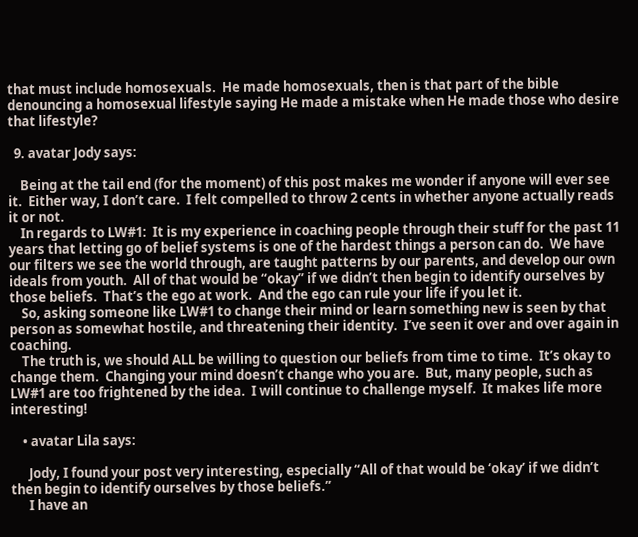that must include homosexuals.  He made homosexuals, then is that part of the bible denouncing a homosexual lifestyle saying He made a mistake when He made those who desire that lifestyle?

  9. avatar Jody says:

    Being at the tail end (for the moment) of this post makes me wonder if anyone will ever see it.  Either way, I don’t care.  I felt compelled to throw 2 cents in whether anyone actually reads it or not.
    In regards to LW#1:  It is my experience in coaching people through their stuff for the past 11 years that letting go of belief systems is one of the hardest things a person can do.  We have our filters we see the world through, are taught patterns by our parents, and develop our own ideals from youth.  All of that would be “okay” if we didn’t then begin to identify ourselves by those beliefs.  That’s the ego at work.  And the ego can rule your life if you let it.
    So, asking someone like LW#1 to change their mind or learn something new is seen by that person as somewhat hostile, and threatening their identity.  I’ve seen it over and over again in coaching.
    The truth is, we should ALL be willing to question our beliefs from time to time.  It’s okay to change them.  Changing your mind doesn’t change who you are.  But, many people, such as LW#1 are too frightened by the idea.  I will continue to challenge myself.  It makes life more interesting!

    • avatar Lila says:

      Jody, I found your post very interesting, especially “All of that would be ‘okay’ if we didn’t then begin to identify ourselves by those beliefs.”
      I have an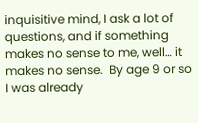inquisitive mind, I ask a lot of questions, and if something makes no sense to me, well… it makes no sense.  By age 9 or so I was already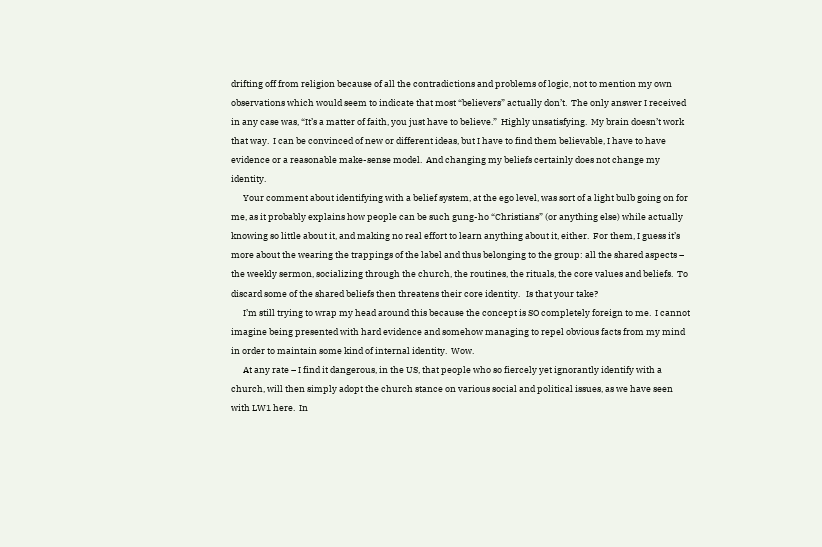drifting off from religion because of all the contradictions and problems of logic, not to mention my own observations which would seem to indicate that most “believers” actually don’t.  The only answer I received in any case was, “It’s a matter of faith, you just have to believe.”  Highly unsatisfying.  My brain doesn’t work that way.  I can be convinced of new or different ideas, but I have to find them believable, I have to have evidence or a reasonable make-sense model.  And changing my beliefs certainly does not change my identity.
      Your comment about identifying with a belief system, at the ego level, was sort of a light bulb going on for me, as it probably explains how people can be such gung-ho “Christians” (or anything else) while actually knowing so little about it, and making no real effort to learn anything about it, either.  For them, I guess it’s more about the wearing the trappings of the label and thus belonging to the group: all the shared aspects – the weekly sermon, socializing through the church, the routines, the rituals, the core values and beliefs.  To discard some of the shared beliefs then threatens their core identity.   Is that your take?
      I’m still trying to wrap my head around this because the concept is SO completely foreign to me.  I cannot imagine being presented with hard evidence and somehow managing to repel obvious facts from my mind in order to maintain some kind of internal identity.  Wow.
      At any rate – I find it dangerous, in the US, that people who so fiercely yet ignorantly identify with a church, will then simply adopt the church stance on various social and political issues, as we have seen with LW1 here.  In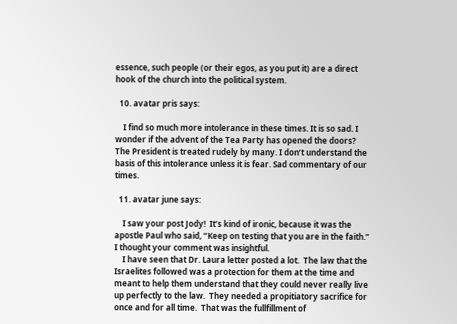essence, such people (or their egos, as you put it) are a direct hook of the church into the political system.

  10. avatar pris says:

    I find so much more intolerance in these times. It is so sad. I wonder if the advent of the Tea Party has opened the doors? The President is treated rudely by many. I don’t understand the basis of this intolerance unless it is fear. Sad commentary of our times.

  11. avatar june says:

    I saw your post Jody!  It’s kind of ironic, because it was the apostle Paul who said, “Keep on testing that you are in the faith.”  I thought your comment was insightful.
    I have seen that Dr. Laura letter posted a lot.  The law that the Israelites followed was a protection for them at the time and meant to help them understand that they could never really live up perfectly to the law.  They needed a propitiatory sacrifice for once and for all time.  That was the fullfillment of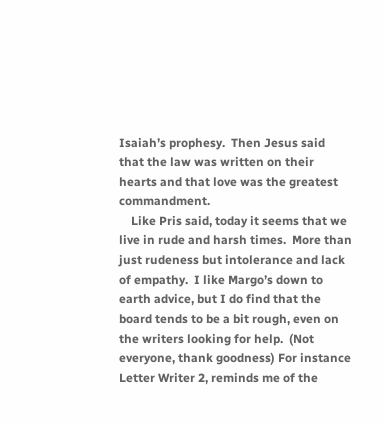Isaiah’s prophesy.  Then Jesus said that the law was written on their hearts and that love was the greatest commandment.
    Like Pris said, today it seems that we live in rude and harsh times.  More than just rudeness but intolerance and lack of empathy.  I like Margo’s down to earth advice, but I do find that the board tends to be a bit rough, even on the writers looking for help.  (Not everyone, thank goodness) For instance Letter Writer 2, reminds me of the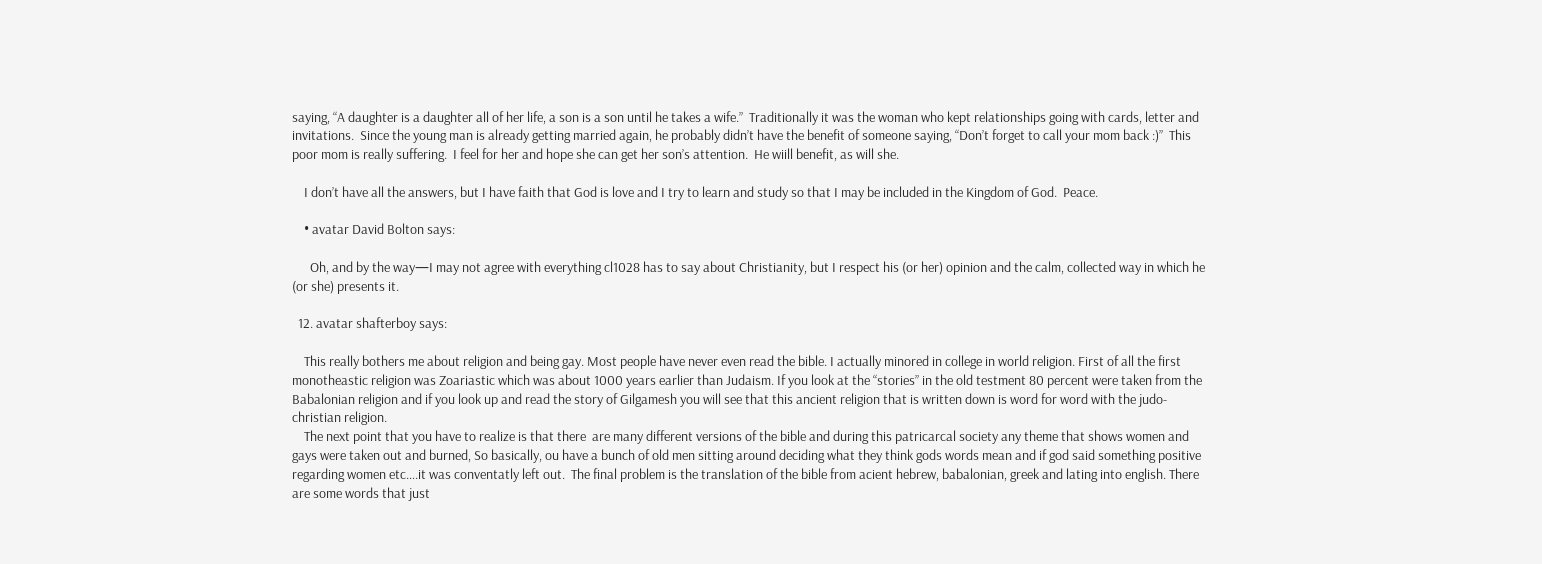saying, “A daughter is a daughter all of her life, a son is a son until he takes a wife.”  Traditionally it was the woman who kept relationships going with cards, letter and invitations.  Since the young man is already getting married again, he probably didn’t have the benefit of someone saying, “Don’t forget to call your mom back :)”  This poor mom is really suffering.  I feel for her and hope she can get her son’s attention.  He wiill benefit, as will she.

    I don’t have all the answers, but I have faith that God is love and I try to learn and study so that I may be included in the Kingdom of God.  Peace.

    • avatar David Bolton says:

      Oh, and by the way—I may not agree with everything cl1028 has to say about Christianity, but I respect his (or her) opinion and the calm, collected way in which he (or she) presents it.

  12. avatar shafterboy says:

    This really bothers me about religion and being gay. Most people have never even read the bible. I actually minored in college in world religion. First of all the first monotheastic religion was Zoariastic which was about 1000 years earlier than Judaism. If you look at the “stories” in the old testment 80 percent were taken from the Babalonian religion and if you look up and read the story of Gilgamesh you will see that this ancient religion that is written down is word for word with the judo-christian religion.
    The next point that you have to realize is that there  are many different versions of the bible and during this patricarcal society any theme that shows women and gays were taken out and burned, So basically, ou have a bunch of old men sitting around deciding what they think gods words mean and if god said something positive regarding women etc….it was conventatly left out.  The final problem is the translation of the bible from acient hebrew, babalonian, greek and lating into english. There are some words that just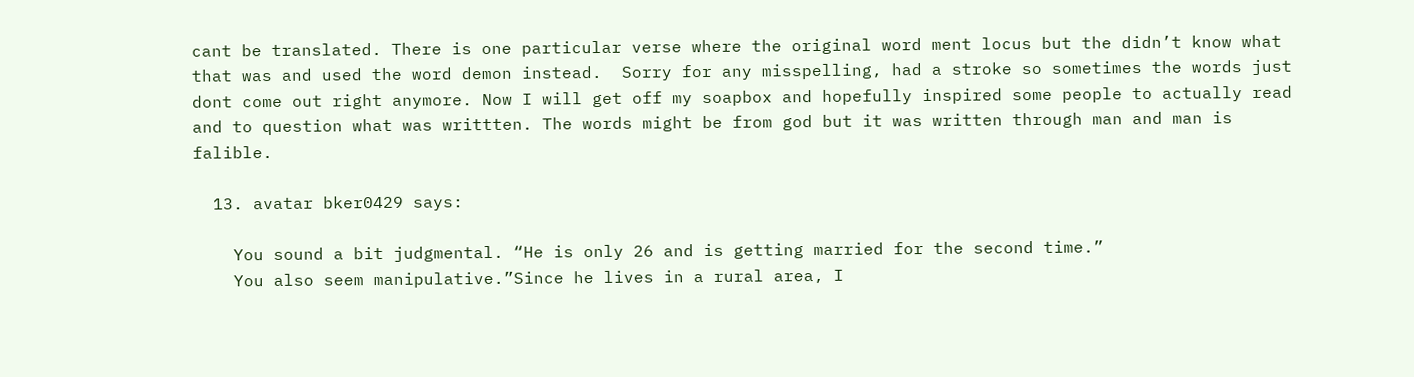cant be translated. There is one particular verse where the original word ment locus but the didn’t know what that was and used the word demon instead.  Sorry for any misspelling, had a stroke so sometimes the words just dont come out right anymore. Now I will get off my soapbox and hopefully inspired some people to actually read and to question what was writtten. The words might be from god but it was written through man and man is falible.

  13. avatar bker0429 says:

    You sound a bit judgmental. “He is only 26 and is getting married for the second time.”
    You also seem manipulative.”Since he lives in a rural area, I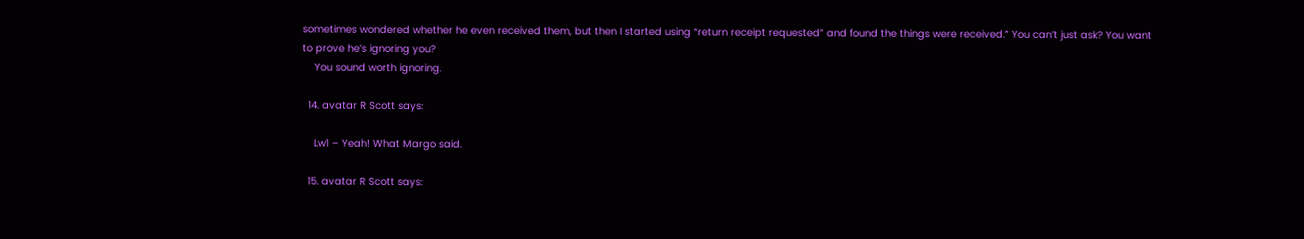sometimes wondered whether he even received them, but then I started using “return receipt requested” and found the things were received.” You can’t just ask? You want to prove he’s ignoring you?
    You sound worth ignoring.

  14. avatar R Scott says:

    Lw1 – Yeah! What Margo said.

  15. avatar R Scott says: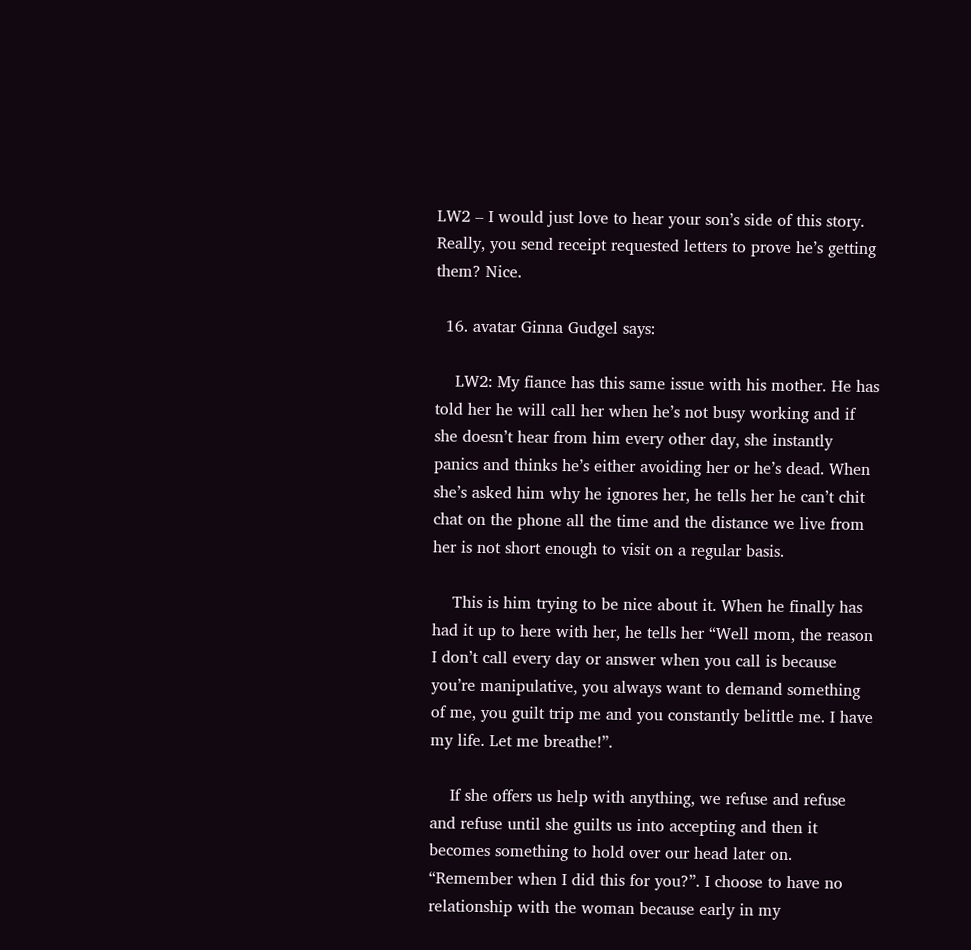LW2 – I would just love to hear your son’s side of this story. Really, you send receipt requested letters to prove he’s getting them? Nice.

  16. avatar Ginna Gudgel says:

    LW2: My fiance has this same issue with his mother. He has told her he will call her when he’s not busy working and if she doesn’t hear from him every other day, she instantly panics and thinks he’s either avoiding her or he’s dead. When she’s asked him why he ignores her, he tells her he can’t chit chat on the phone all the time and the distance we live from her is not short enough to visit on a regular basis.

    This is him trying to be nice about it. When he finally has had it up to here with her, he tells her “Well mom, the reason I don’t call every day or answer when you call is because you’re manipulative, you always want to demand something of me, you guilt trip me and you constantly belittle me. I have my life. Let me breathe!”.

    If she offers us help with anything, we refuse and refuse and refuse until she guilts us into accepting and then it becomes something to hold over our head later on. “Remember when I did this for you?”. I choose to have no relationship with the woman because early in my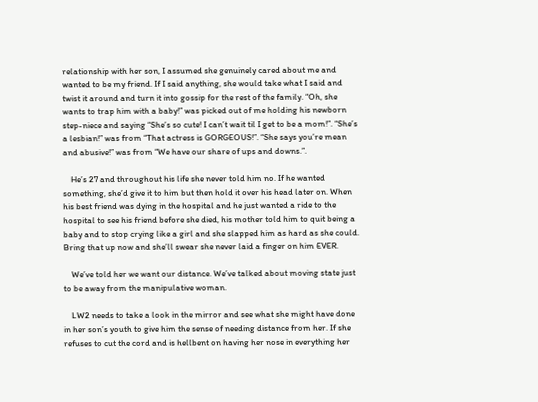relationship with her son, I assumed she genuinely cared about me and wanted to be my friend. If I said anything, she would take what I said and twist it around and turn it into gossip for the rest of the family. “Oh, she wants to trap him with a baby!” was picked out of me holding his newborn step-niece and saying “She’s so cute! I can’t wait til I get to be a mom!”. “She’s a lesbian!” was from “That actress is GORGEOUS!”. “She says you’re mean and abusive!” was from “We have our share of ups and downs.”.

    He’s 27 and throughout his life she never told him no. If he wanted something, she’d give it to him but then hold it over his head later on. When his best friend was dying in the hospital and he just wanted a ride to the hospital to see his friend before she died, his mother told him to quit being a baby and to stop crying like a girl and she slapped him as hard as she could. Bring that up now and she’ll swear she never laid a finger on him EVER.

    We’ve told her we want our distance. We’ve talked about moving state just to be away from the manipulative woman.

    LW2 needs to take a look in the mirror and see what she might have done in her son’s youth to give him the sense of needing distance from her. If she refuses to cut the cord and is hellbent on having her nose in everything her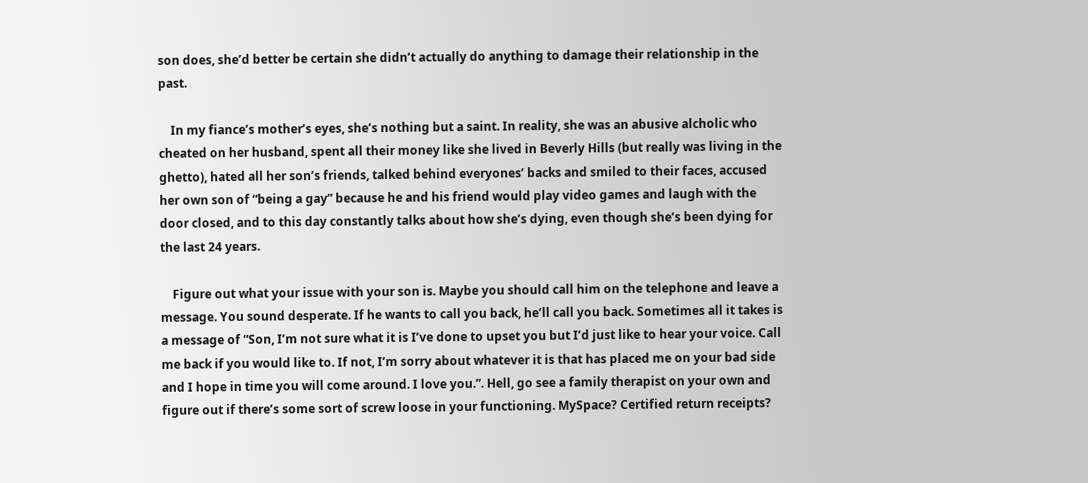son does, she’d better be certain she didn’t actually do anything to damage their relationship in the past.

    In my fiance’s mother’s eyes, she’s nothing but a saint. In reality, she was an abusive alcholic who cheated on her husband, spent all their money like she lived in Beverly Hills (but really was living in the ghetto), hated all her son’s friends, talked behind everyones’ backs and smiled to their faces, accused her own son of “being a gay” because he and his friend would play video games and laugh with the door closed, and to this day constantly talks about how she’s dying, even though she’s been dying for the last 24 years.

    Figure out what your issue with your son is. Maybe you should call him on the telephone and leave a message. You sound desperate. If he wants to call you back, he’ll call you back. Sometimes all it takes is a message of “Son, I’m not sure what it is I’ve done to upset you but I’d just like to hear your voice. Call me back if you would like to. If not, I’m sorry about whatever it is that has placed me on your bad side and I hope in time you will come around. I love you.”. Hell, go see a family therapist on your own and figure out if there’s some sort of screw loose in your functioning. MySpace? Certified return receipts?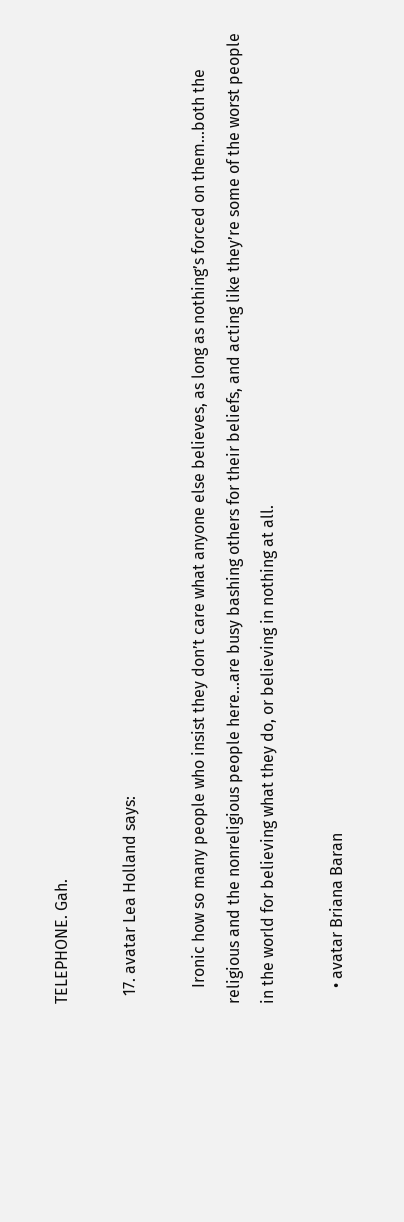TELEPHONE. Gah.

  17. avatar Lea Holland says:

    Ironic how so many people who insist they don’t care what anyone else believes, as long as nothing’s forced on them…both the religious and the nonreligious people here…are busy bashing others for their beliefs, and acting like they’re some of the worst people in the world for believing what they do, or believing in nothing at all.

    • avatar Briana Baran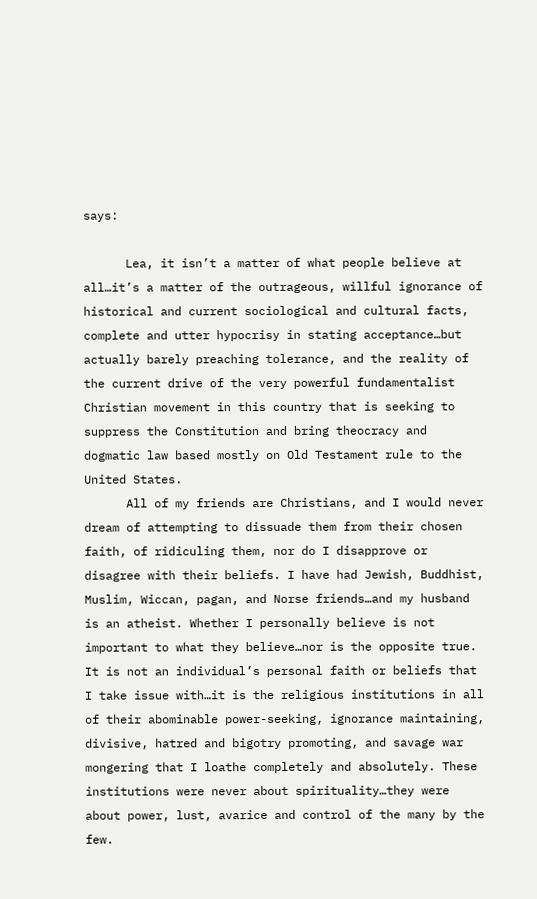says:

      Lea, it isn’t a matter of what people believe at all…it’s a matter of the outrageous, willful ignorance of historical and current sociological and cultural facts, complete and utter hypocrisy in stating acceptance…but actually barely preaching tolerance, and the reality of the current drive of the very powerful fundamentalist Christian movement in this country that is seeking to suppress the Constitution and bring theocracy and dogmatic law based mostly on Old Testament rule to the United States.
      All of my friends are Christians, and I would never dream of attempting to dissuade them from their chosen faith, of ridiculing them, nor do I disapprove or disagree with their beliefs. I have had Jewish, Buddhist, Muslim, Wiccan, pagan, and Norse friends…and my husband is an atheist. Whether I personally believe is not important to what they believe…nor is the opposite true. It is not an individual’s personal faith or beliefs that I take issue with…it is the religious institutions in all of their abominable power-seeking, ignorance maintaining, divisive, hatred and bigotry promoting, and savage war mongering that I loathe completely and absolutely. These institutions were never about spirituality…they were about power, lust, avarice and control of the many by the few.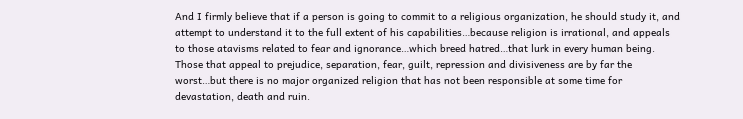And I firmly believe that if a person is going to commit to a religious organization, he should study it, and attempt to understand it to the full extent of his capabilities…because religion is irrational, and appeals to those atavisms related to fear and ignorance…which breed hatred…that lurk in every human being. Those that appeal to prejudice, separation, fear, guilt, repression and divisiveness are by far the worst…but there is no major organized religion that has not been responsible at some time for devastation, death and ruin.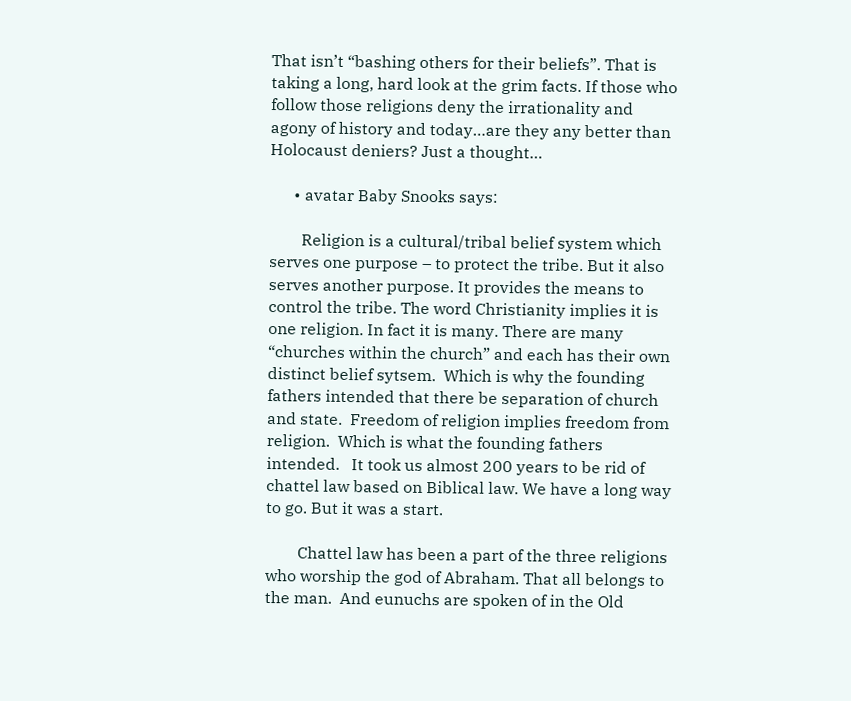That isn’t “bashing others for their beliefs”. That is taking a long, hard look at the grim facts. If those who follow those religions deny the irrationality and agony of history and today…are they any better than Holocaust deniers? Just a thought…

      • avatar Baby Snooks says:

        Religion is a cultural/tribal belief system which serves one purpose – to protect the tribe. But it also serves another purpose. It provides the means to control the tribe. The word Christianity implies it is one religion. In fact it is many. There are many “churches within the church” and each has their own distinct belief sytsem.  Which is why the founding fathers intended that there be separation of church and state.  Freedom of religion implies freedom from religion.  Which is what the founding fathers intended.   It took us almost 200 years to be rid of chattel law based on Biblical law. We have a long way to go. But it was a start.

        Chattel law has been a part of the three religions who worship the god of Abraham. That all belongs to the man.  And eunuchs are spoken of in the Old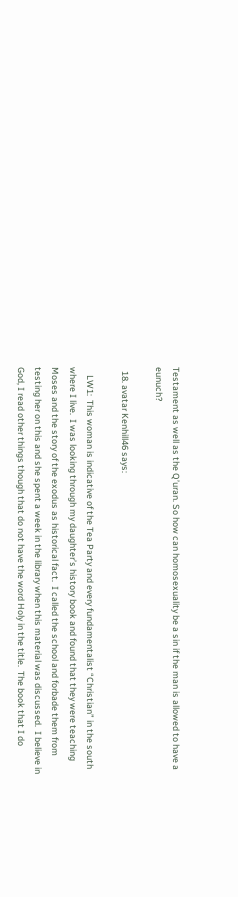Testament as well as the Q’uran. So how can homosexuality be a sin if the man is allowed to have a eunuch?

  18. avatar Kenhill46 says:

    LW1:  This woman is indicative of the Tea Party and every fundamentalist “Christian” in the south where I live.  I was looking through my daughter’s history book and found that they were teaching Moses and the story of the exodus as historical fact.  I called the school and forbade them from testing her on this and she spent a week in the library when this material was discussed.  I believe in God, I read other things though that do not have the word Holy in the title.  The book that I do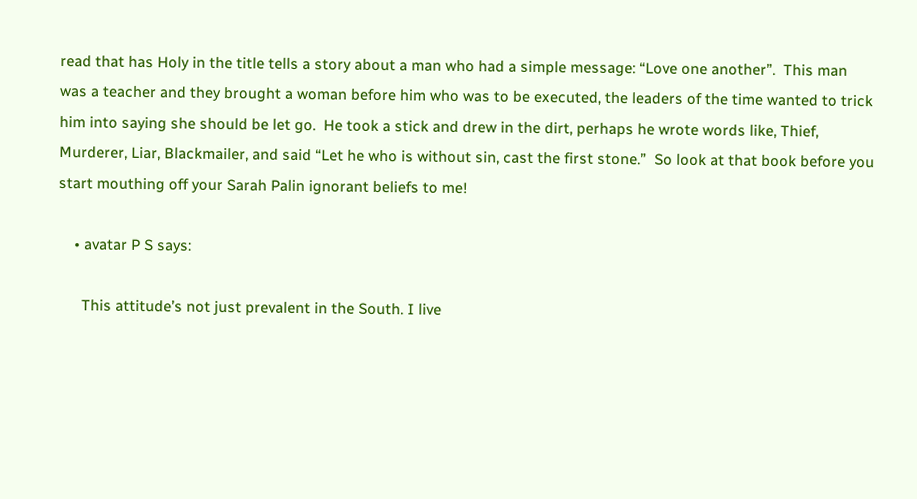read that has Holy in the title tells a story about a man who had a simple message: “Love one another”.  This man was a teacher and they brought a woman before him who was to be executed, the leaders of the time wanted to trick him into saying she should be let go.  He took a stick and drew in the dirt, perhaps he wrote words like, Thief, Murderer, Liar, Blackmailer, and said “Let he who is without sin, cast the first stone.”  So look at that book before you start mouthing off your Sarah Palin ignorant beliefs to me!

    • avatar P S says:

      This attitude’s not just prevalent in the South. I live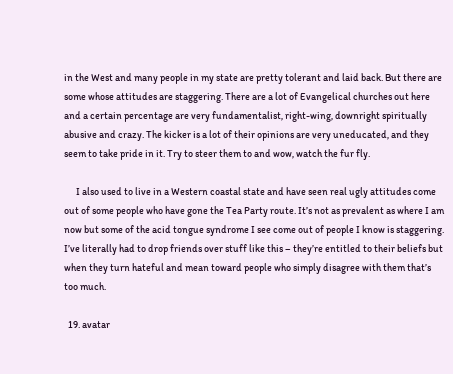in the West and many people in my state are pretty tolerant and laid back. But there are some whose attitudes are staggering. There are a lot of Evangelical churches out here and a certain percentage are very fundamentalist, right-wing, downright spiritually abusive and crazy. The kicker is a lot of their opinions are very uneducated, and they seem to take pride in it. Try to steer them to and wow, watch the fur fly.

      I also used to live in a Western coastal state and have seen real ugly attitudes come out of some people who have gone the Tea Party route. It’s not as prevalent as where I am now but some of the acid tongue syndrome I see come out of people I know is staggering. I’ve literally had to drop friends over stuff like this – they’re entitled to their beliefs but when they turn hateful and mean toward people who simply disagree with them that’s too much.

  19. avatar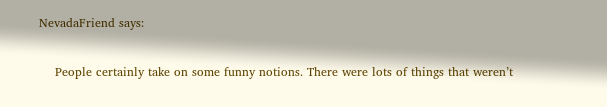NevadaFriend says:

    People certainly take on some funny notions. There were lots of things that weren’t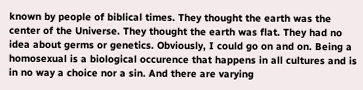known by people of biblical times. They thought the earth was the center of the Universe. They thought the earth was flat. They had no idea about germs or genetics. Obviously, I could go on and on. Being a homosexual is a biological occurence that happens in all cultures and is in no way a choice nor a sin. And there are varying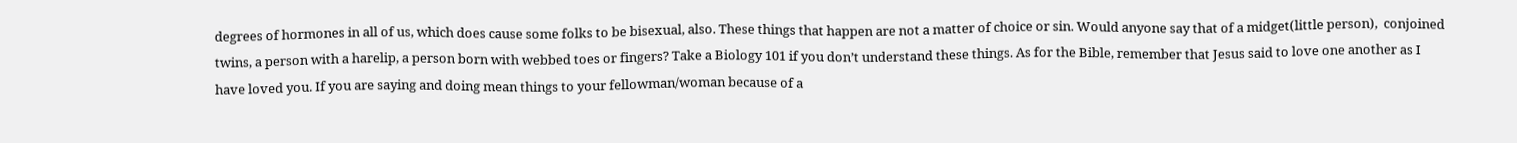degrees of hormones in all of us, which does cause some folks to be bisexual, also. These things that happen are not a matter of choice or sin. Would anyone say that of a midget(little person),  conjoined twins, a person with a harelip, a person born with webbed toes or fingers? Take a Biology 101 if you don’t understand these things. As for the Bible, remember that Jesus said to love one another as I have loved you. If you are saying and doing mean things to your fellowman/woman because of a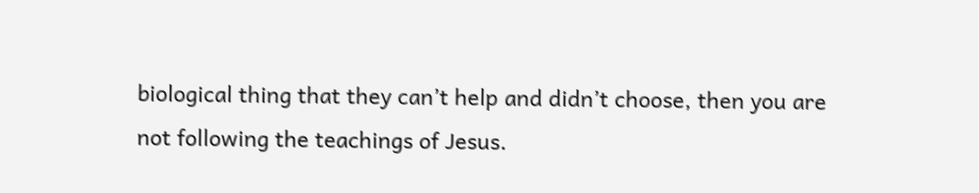biological thing that they can’t help and didn’t choose, then you are not following the teachings of Jesus.